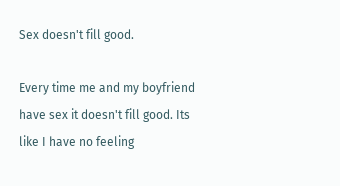Sex doesn't fill good.

Every time me and my boyfriend have sex it doesn't fill good. Its like I have no feeling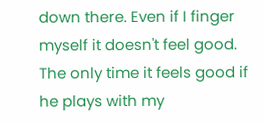down there. Even if I finger myself it doesn't feel good. The only time it feels good if he plays with my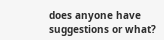does anyone have suggestions or what?